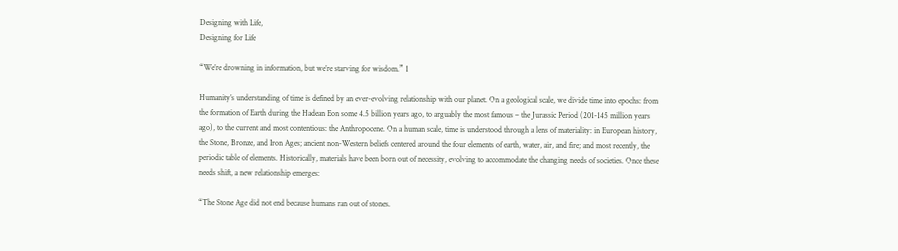Designing with Life,
Designing for Life

“We’re drowning in information, but we’re starving for wisdom.” 1

Humanity’s understanding of time is defined by an ever-evolving relationship with our planet. On a geological scale, we divide time into epochs: from the formation of Earth during the Hadean Eon some 4.5 billion years ago, to arguably the most famous – the Jurassic Period (201-145 million years ago), to the current and most contentious: the Anthropocene. On a human scale, time is understood through a lens of materiality: in European history, the Stone, Bronze, and Iron Ages; ancient non-Western beliefs centered around the four elements of earth, water, air, and fire; and most recently, the periodic table of elements. Historically, materials have been born out of necessity, evolving to accommodate the changing needs of societies. Once these needs shift, a new relationship emerges:

“The Stone Age did not end because humans ran out of stones.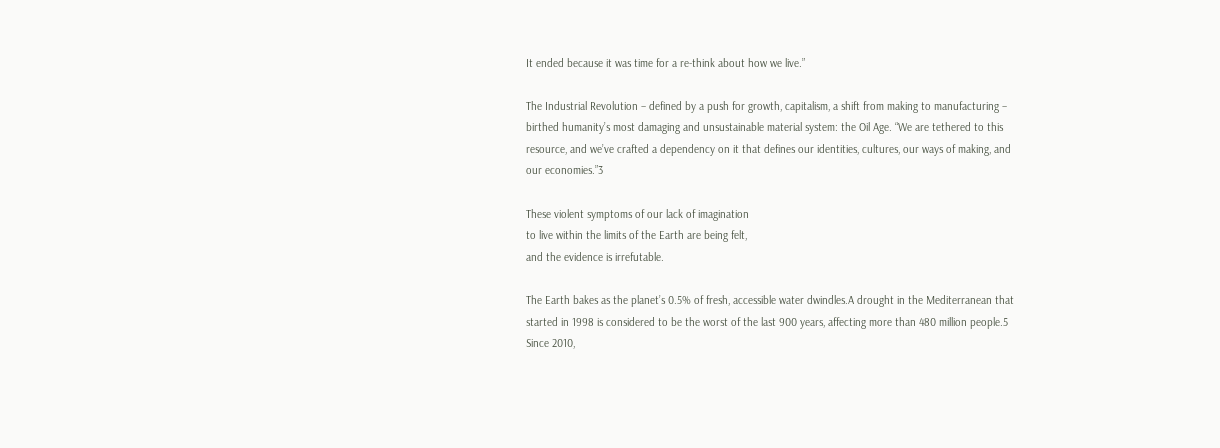It ended because it was time for a re-think about how we live.”

The Industrial Revolution – defined by a push for growth, capitalism, a shift from making to manufacturing – birthed humanity’s most damaging and unsustainable material system: the Oil Age. “We are tethered to this resource, and we’ve crafted a dependency on it that defines our identities, cultures, our ways of making, and our economies.”3

These violent symptoms of our lack of imagination
to live within the limits of the Earth are being felt,
and the evidence is irrefutable.

The Earth bakes as the planet’s 0.5% of fresh, accessible water dwindles.A drought in the Mediterranean that started in 1998 is considered to be the worst of the last 900 years, affecting more than 480 million people.5 Since 2010,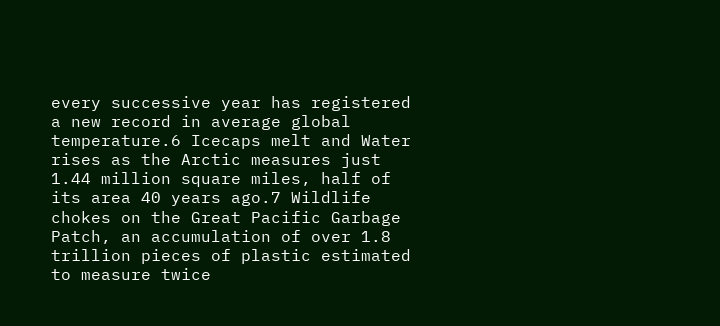every successive year has registered a new record in average global temperature.6 Icecaps melt and Water rises as the Arctic measures just 1.44 million square miles, half of its area 40 years ago.7 Wildlife chokes on the Great Pacific Garbage Patch, an accumulation of over 1.8 trillion pieces of plastic estimated to measure twice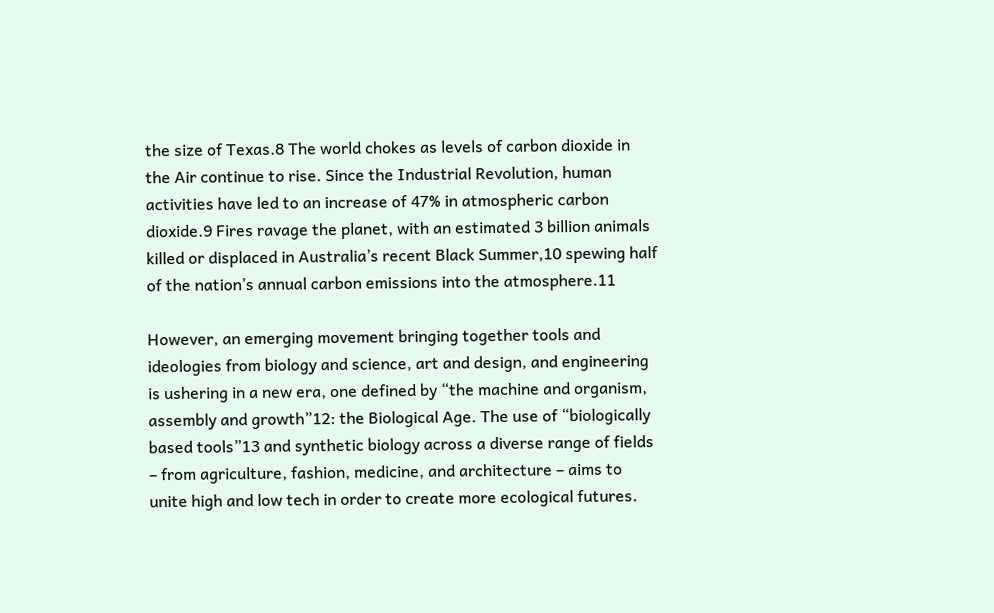the size of Texas.8 The world chokes as levels of carbon dioxide in the Air continue to rise. Since the Industrial Revolution, human activities have led to an increase of 47% in atmospheric carbon dioxide.9 Fires ravage the planet, with an estimated 3 billion animals killed or displaced in Australia’s recent Black Summer,10 spewing half of the nation’s annual carbon emissions into the atmosphere.11

However, an emerging movement bringing together tools and ideologies from biology and science, art and design, and engineering is ushering in a new era, one defined by “the machine and organism, assembly and growth”12: the Biological Age. The use of “biologically based tools”13 and synthetic biology across a diverse range of fields – from agriculture, fashion, medicine, and architecture – aims to unite high and low tech in order to create more ecological futures.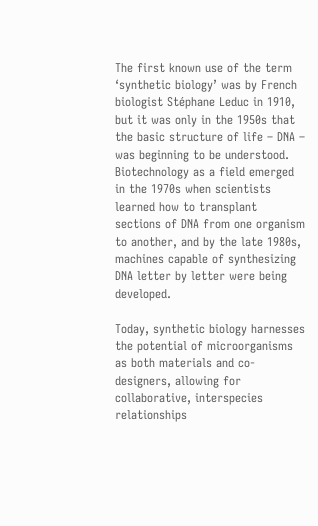The first known use of the term ‘synthetic biology’ was by French biologist Stéphane Leduc in 1910, but it was only in the 1950s that the basic structure of life – DNA – was beginning to be understood. Biotechnology as a field emerged in the 1970s when scientists learned how to transplant sections of DNA from one organism to another, and by the late 1980s, machines capable of synthesizing DNA letter by letter were being developed.

Today, synthetic biology harnesses the potential of microorganisms as both materials and co-designers, allowing for collaborative, interspecies relationships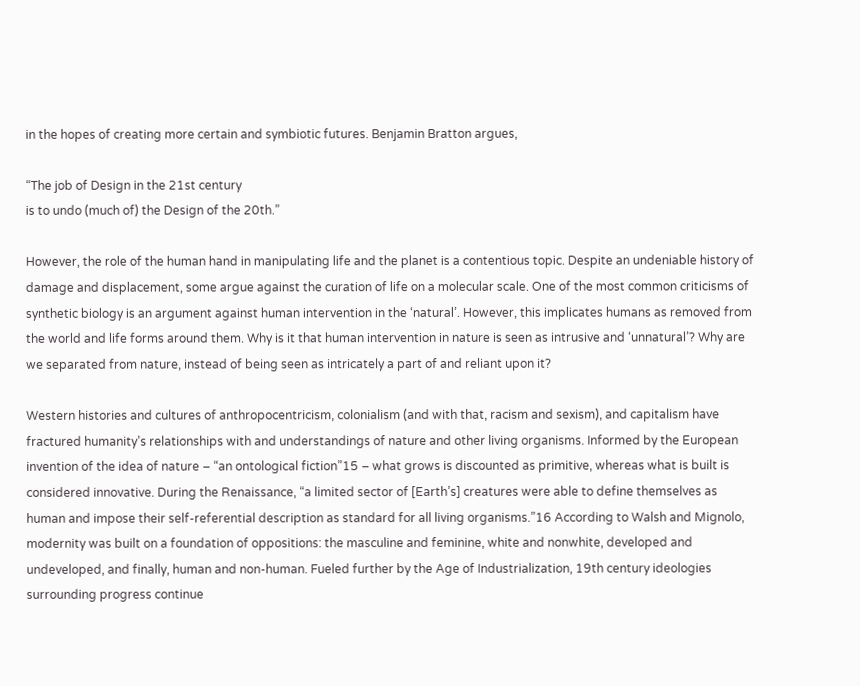in the hopes of creating more certain and symbiotic futures. Benjamin Bratton argues,

“The job of Design in the 21st century
is to undo (much of) the Design of the 20th.”

However, the role of the human hand in manipulating life and the planet is a contentious topic. Despite an undeniable history of damage and displacement, some argue against the curation of life on a molecular scale. One of the most common criticisms of synthetic biology is an argument against human intervention in the ‘natural’. However, this implicates humans as removed from the world and life forms around them. Why is it that human intervention in nature is seen as intrusive and ‘unnatural’? Why are we separated from nature, instead of being seen as intricately a part of and reliant upon it?

Western histories and cultures of anthropocentricism, colonialism (and with that, racism and sexism), and capitalism have fractured humanity’s relationships with and understandings of nature and other living organisms. Informed by the European invention of the idea of nature – “an ontological fiction”15 – what grows is discounted as primitive, whereas what is built is considered innovative. During the Renaissance, “a limited sector of [Earth’s] creatures were able to define themselves as human and impose their self-referential description as standard for all living organisms.”16 According to Walsh and Mignolo, modernity was built on a foundation of oppositions: the masculine and feminine, white and nonwhite, developed and undeveloped, and finally, human and non-human. Fueled further by the Age of Industrialization, 19th century ideologies surrounding progress continue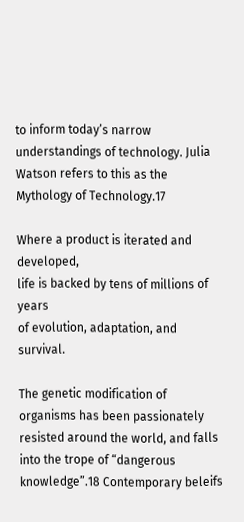to inform today’s narrow understandings of technology. Julia Watson refers to this as the Mythology of Technology.17

Where a product is iterated and developed,
life is backed by tens of millions of years
of evolution, adaptation, and survival.

The genetic modification of organisms has been passionately resisted around the world, and falls into the trope of “dangerous knowledge”.18 Contemporary beleifs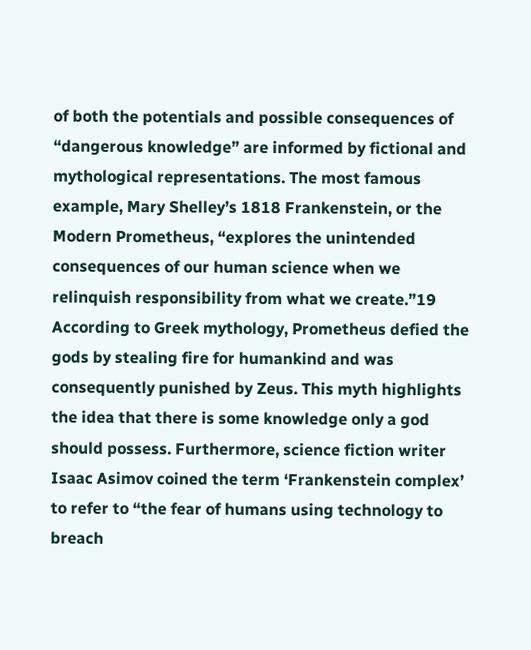of both the potentials and possible consequences of “dangerous knowledge” are informed by fictional and mythological representations. The most famous example, Mary Shelley’s 1818 Frankenstein, or the Modern Prometheus, “explores the unintended consequences of our human science when we relinquish responsibility from what we create.”19 According to Greek mythology, Prometheus defied the gods by stealing fire for humankind and was consequently punished by Zeus. This myth highlights the idea that there is some knowledge only a god should possess. Furthermore, science fiction writer Isaac Asimov coined the term ‘Frankenstein complex’ to refer to “the fear of humans using technology to breach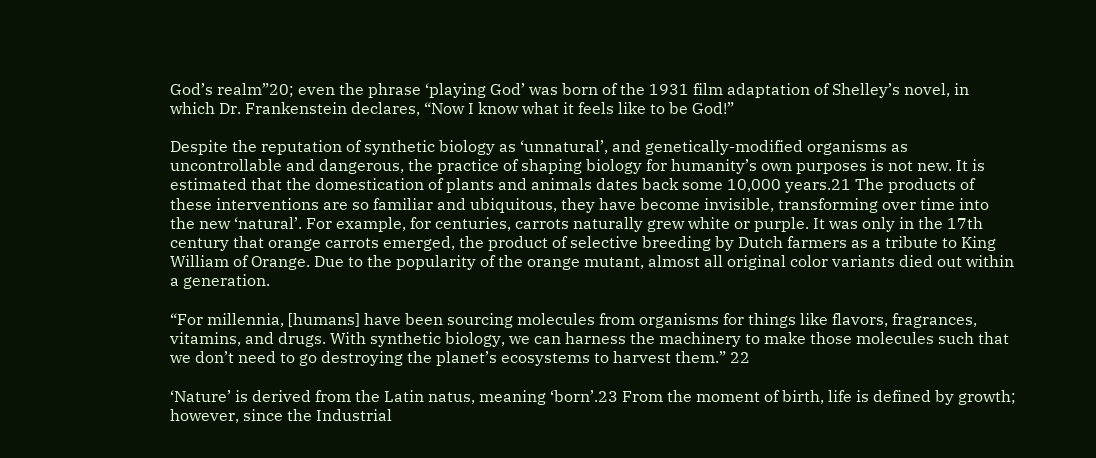God’s realm”20; even the phrase ‘playing God’ was born of the 1931 film adaptation of Shelley’s novel, in which Dr. Frankenstein declares, “Now I know what it feels like to be God!”

Despite the reputation of synthetic biology as ‘unnatural’, and genetically-modified organisms as uncontrollable and dangerous, the practice of shaping biology for humanity’s own purposes is not new. It is estimated that the domestication of plants and animals dates back some 10,000 years.21 The products of these interventions are so familiar and ubiquitous, they have become invisible, transforming over time into the new ‘natural’. For example, for centuries, carrots naturally grew white or purple. It was only in the 17th century that orange carrots emerged, the product of selective breeding by Dutch farmers as a tribute to King William of Orange. Due to the popularity of the orange mutant, almost all original color variants died out within a generation.

“For millennia, [humans] have been sourcing molecules from organisms for things like flavors, fragrances, vitamins, and drugs. With synthetic biology, we can harness the machinery to make those molecules such that we don’t need to go destroying the planet’s ecosystems to harvest them.” 22

‘Nature’ is derived from the Latin natus, meaning ‘born’.23 From the moment of birth, life is defined by growth; however, since the Industrial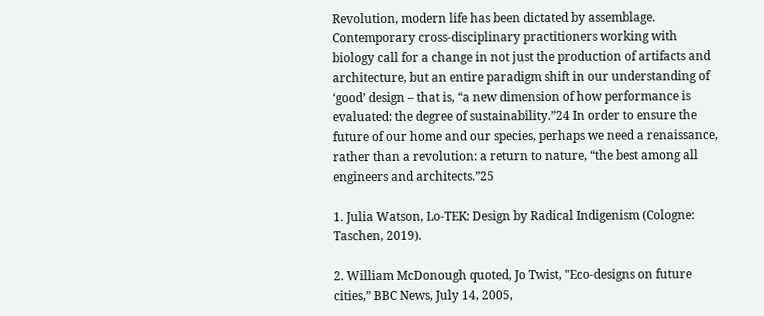Revolution, modern life has been dictated by assemblage. Contemporary cross-disciplinary practitioners working with biology call for a change in not just the production of artifacts and architecture, but an entire paradigm shift in our understanding of ‘good’ design – that is, “a new dimension of how performance is evaluated: the degree of sustainability.”24 In order to ensure the future of our home and our species, perhaps we need a renaissance, rather than a revolution: a return to nature, “the best among all engineers and architects.”25

1. Julia Watson, Lo-TEK: Design by Radical Indigenism (Cologne: Taschen, 2019).

2. William McDonough quoted, Jo Twist, "Eco-designs on future cities,” BBC News, July 14, 2005,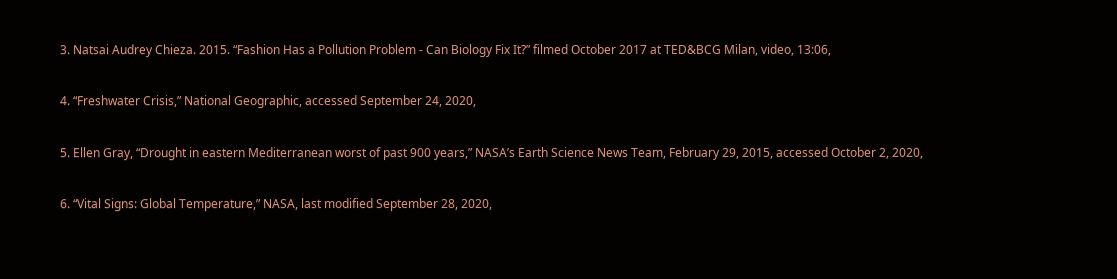3. Natsai Audrey Chieza. 2015. “Fashion Has a Pollution Problem - Can Biology Fix It?” filmed October 2017 at TED&BCG Milan, video, 13:06,

4. “Freshwater Crisis,” National Geographic, accessed September 24, 2020,

5. Ellen Gray, “Drought in eastern Mediterranean worst of past 900 years,” NASA’s Earth Science News Team, February 29, 2015, accessed October 2, 2020,

6. “Vital Signs: Global Temperature,” NASA, last modified September 28, 2020,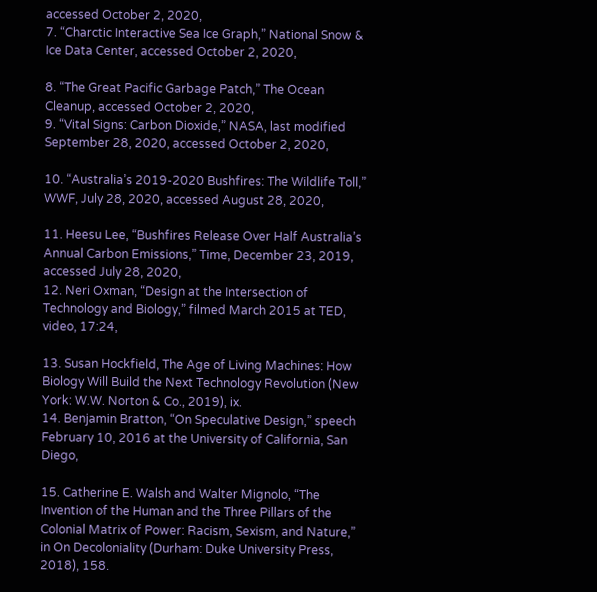accessed October 2, 2020,
7. “Charctic Interactive Sea Ice Graph,” National Snow & Ice Data Center, accessed October 2, 2020,

8. “The Great Pacific Garbage Patch,” The Ocean Cleanup, accessed October 2, 2020,
9. “Vital Signs: Carbon Dioxide,” NASA, last modified September 28, 2020, accessed October 2, 2020,

10. “Australia’s 2019-2020 Bushfires: The Wildlife Toll,” WWF, July 28, 2020, accessed August 28, 2020,

11. Heesu Lee, “Bushfires Release Over Half Australia’s Annual Carbon Emissions,” Time, December 23, 2019, accessed July 28, 2020,
12. Neri Oxman, “Design at the Intersection of Technology and Biology,” filmed March 2015 at TED, video, 17:24,

13. Susan Hockfield, The Age of Living Machines: How Biology Will Build the Next Technology Revolution (New York: W.W. Norton & Co., 2019), ix.
14. Benjamin Bratton, “On Speculative Design,” speech February 10, 2016 at the University of California, San Diego,

15. Catherine E. Walsh and Walter Mignolo, “The Invention of the Human and the Three Pillars of the Colonial Matrix of Power: Racism, Sexism, and Nature,” in On Decoloniality (Durham: Duke University Press, 2018), 158.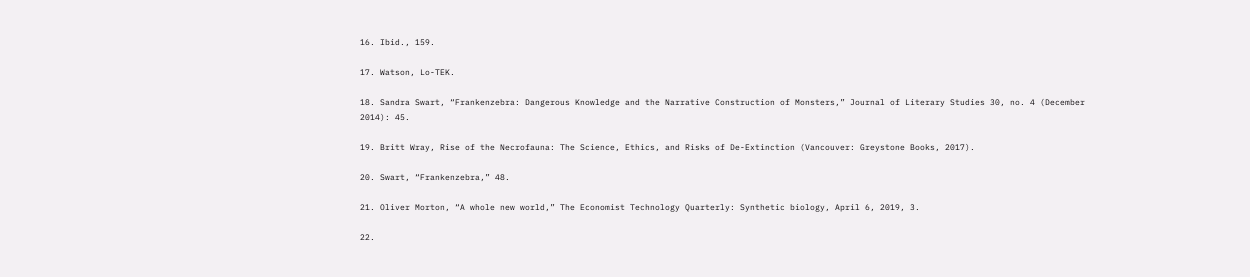16. Ibid., 159.

17. Watson, Lo-TEK.

18. Sandra Swart, “Frankenzebra: Dangerous Knowledge and the Narrative Construction of Monsters,” Journal of Literary Studies 30, no. 4 (December 2014): 45.

19. Britt Wray, Rise of the Necrofauna: The Science, Ethics, and Risks of De-Extinction (Vancouver: Greystone Books, 2017).

20. Swart, “Frankenzebra,” 48.

21. Oliver Morton, “A whole new world,” The Economist Technology Quarterly: Synthetic biology, April 6, 2019, 3.

22.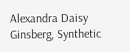Alexandra Daisy Ginsberg, Synthetic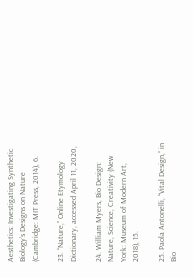Aesthetics: Investigating Synthetic Biology’s Designs on Nature (Cambridge: MIT Press, 2014), 6.

23. “Nature,” Online Etymology Dictionary, accessed April 11, 2020,

24. William Myers, Bio Design: Nature, Science, Creativity (New York: Museum of Modern Art, 2018), 15.

25. Paola Antonelli, “Vital Design,” in Bio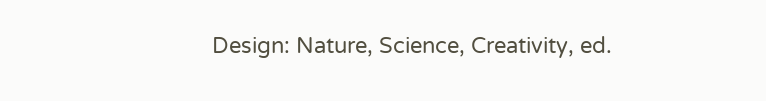Design: Nature, Science, Creativity, ed.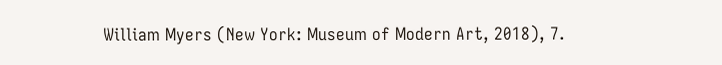William Myers (New York: Museum of Modern Art, 2018), 7.